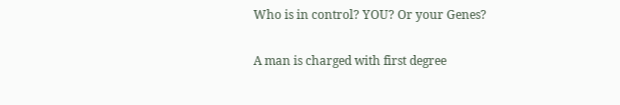Who is in control? YOU? Or your Genes?

A man is charged with first degree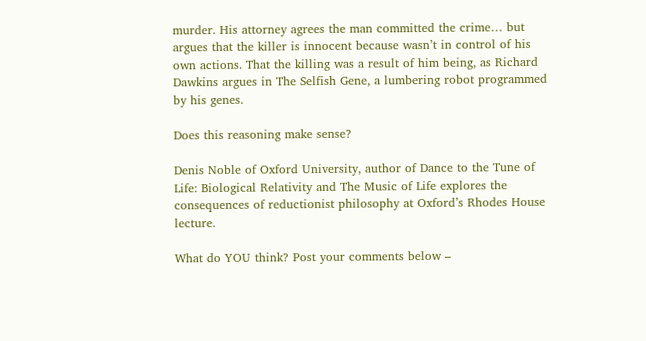murder. His attorney agrees the man committed the crime… but argues that the killer is innocent because wasn’t in control of his own actions. That the killing was a result of him being, as Richard Dawkins argues in The Selfish Gene, a lumbering robot programmed by his genes.

Does this reasoning make sense?

Denis Noble of Oxford University, author of Dance to the Tune of Life: Biological Relativity and The Music of Life explores the consequences of reductionist philosophy at Oxford’s Rhodes House lecture.

What do YOU think? Post your comments below –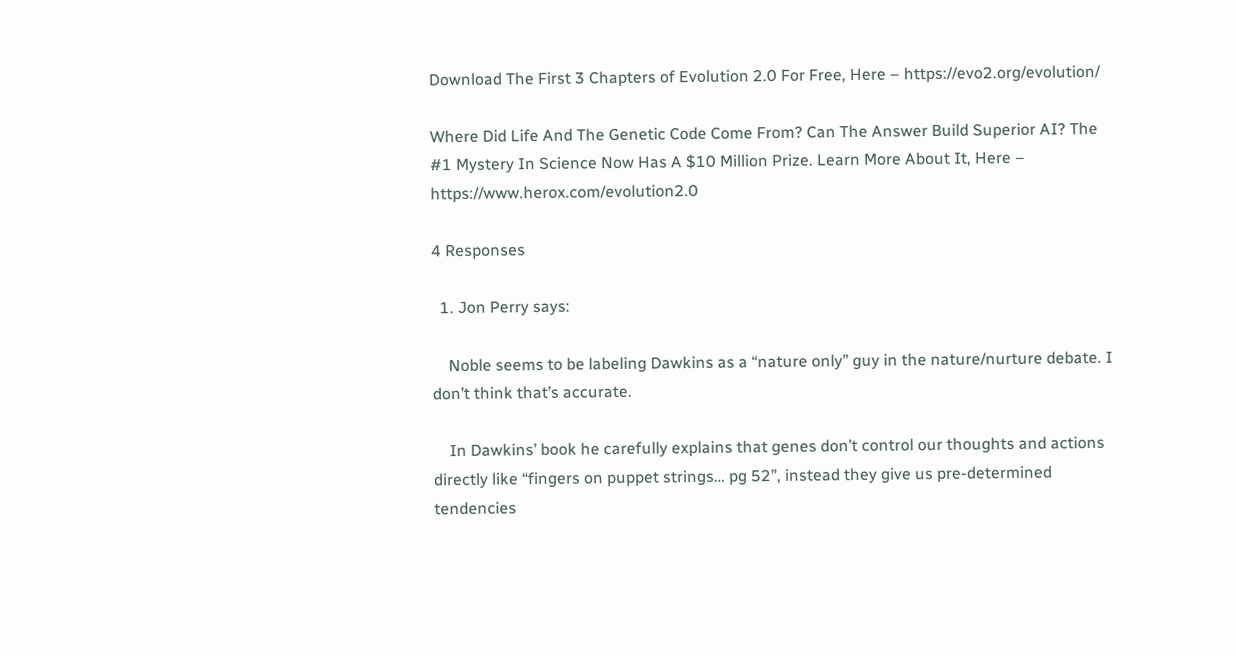Download The First 3 Chapters of Evolution 2.0 For Free, Here – https://evo2.org/evolution/

Where Did Life And The Genetic Code Come From? Can The Answer Build Superior AI? The #1 Mystery In Science Now Has A $10 Million Prize. Learn More About It, Here – https://www.herox.com/evolution2.0

4 Responses

  1. Jon Perry says:

    Noble seems to be labeling Dawkins as a “nature only” guy in the nature/nurture debate. I don’t think that’s accurate.

    In Dawkins’ book he carefully explains that genes don’t control our thoughts and actions directly like “fingers on puppet strings… pg 52”, instead they give us pre-determined tendencies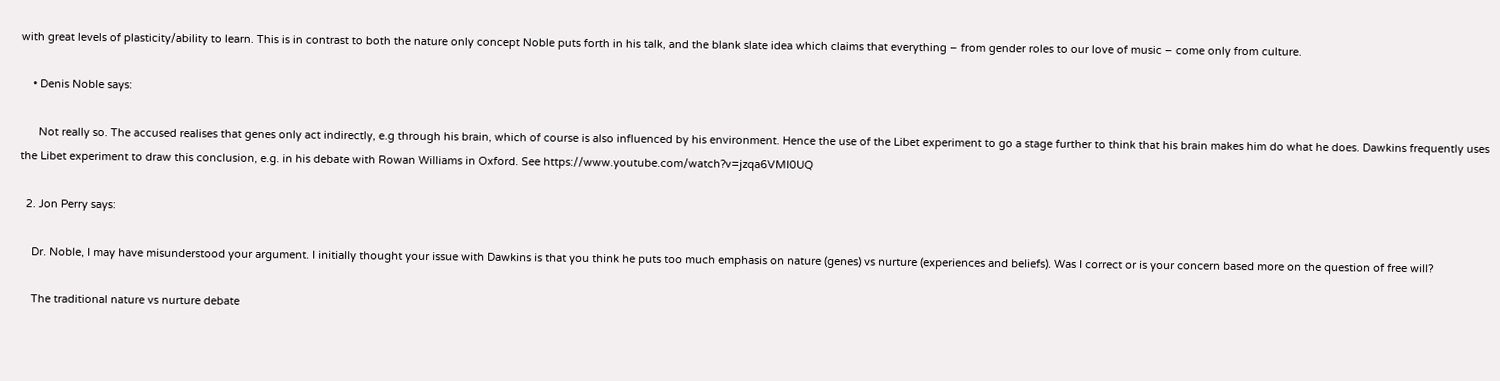with great levels of plasticity/ability to learn. This is in contrast to both the nature only concept Noble puts forth in his talk, and the blank slate idea which claims that everything – from gender roles to our love of music – come only from culture.

    • Denis Noble says:

      Not really so. The accused realises that genes only act indirectly, e.g through his brain, which of course is also influenced by his environment. Hence the use of the Libet experiment to go a stage further to think that his brain makes him do what he does. Dawkins frequently uses the Libet experiment to draw this conclusion, e.g. in his debate with Rowan Williams in Oxford. See https://www.youtube.com/watch?v=jzqa6VMI0UQ

  2. Jon Perry says:

    Dr. Noble, I may have misunderstood your argument. I initially thought your issue with Dawkins is that you think he puts too much emphasis on nature (genes) vs nurture (experiences and beliefs). Was I correct or is your concern based more on the question of free will?

    The traditional nature vs nurture debate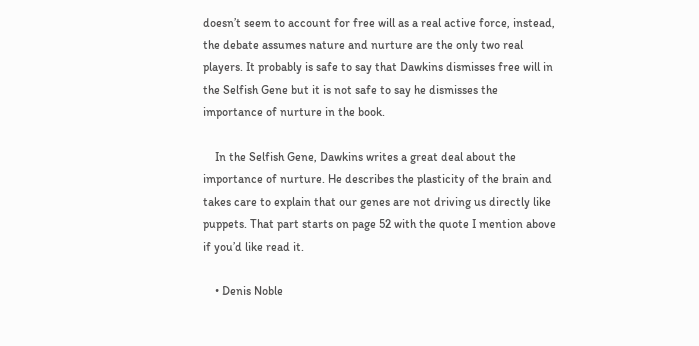doesn’t seem to account for free will as a real active force, instead, the debate assumes nature and nurture are the only two real players. It probably is safe to say that Dawkins dismisses free will in the Selfish Gene but it is not safe to say he dismisses the importance of nurture in the book.

    In the Selfish Gene, Dawkins writes a great deal about the importance of nurture. He describes the plasticity of the brain and takes care to explain that our genes are not driving us directly like puppets. That part starts on page 52 with the quote I mention above if you’d like read it.

    • Denis Noble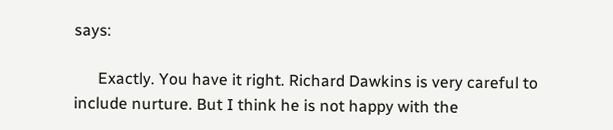says:

      Exactly. You have it right. Richard Dawkins is very careful to include nurture. But I think he is not happy with the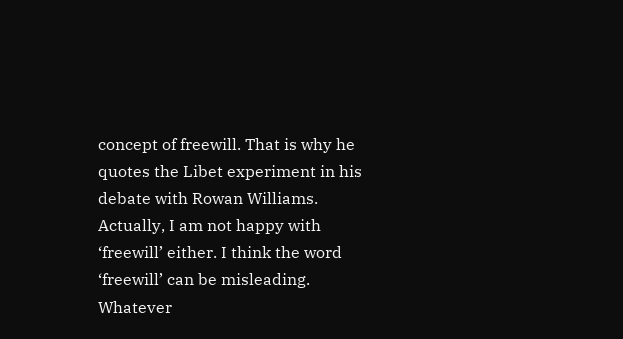concept of freewill. That is why he quotes the Libet experiment in his debate with Rowan Williams. Actually, I am not happy with ‘freewill’ either. I think the word ‘freewill’ can be misleading. Whatever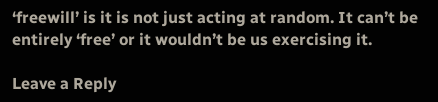‘freewill’ is it is not just acting at random. It can’t be entirely ‘free’ or it wouldn’t be us exercising it.

Leave a Reply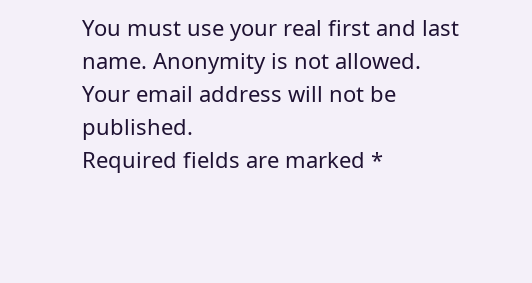You must use your real first and last name. Anonymity is not allowed.
Your email address will not be published.
Required fields are marked *